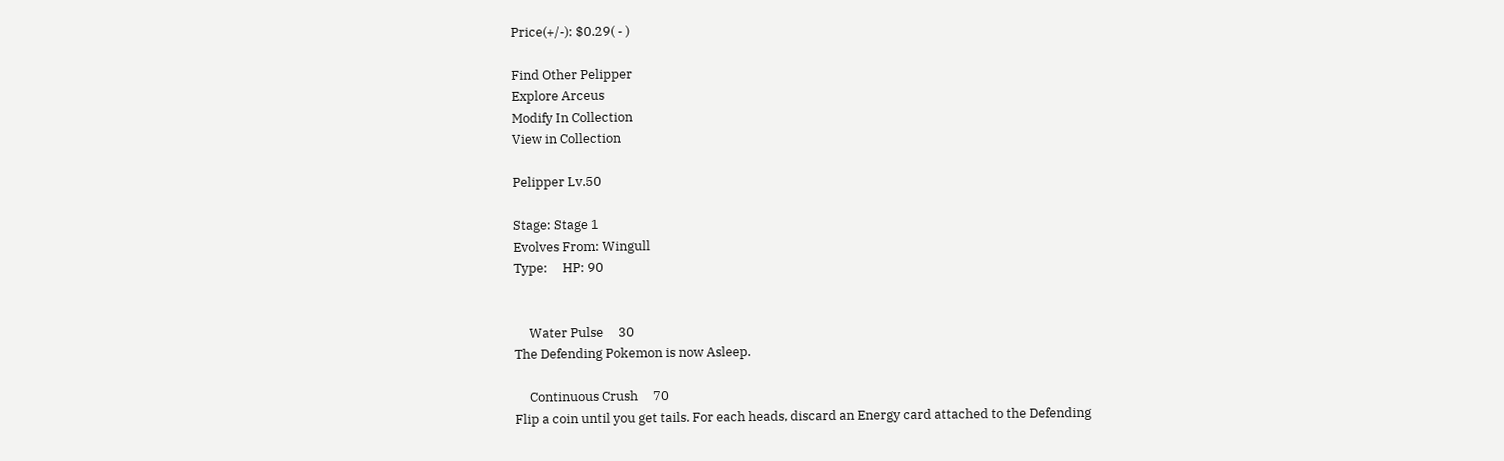Price(+/-): $0.29( - )

Find Other Pelipper
Explore Arceus
Modify In Collection
View in Collection

Pelipper Lv.50

Stage: Stage 1
Evolves From: Wingull
Type:     HP: 90


     Water Pulse     30
The Defending Pokemon is now Asleep.

     Continuous Crush     70
Flip a coin until you get tails. For each heads, discard an Energy card attached to the Defending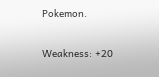Pokemon.

Weakness: +20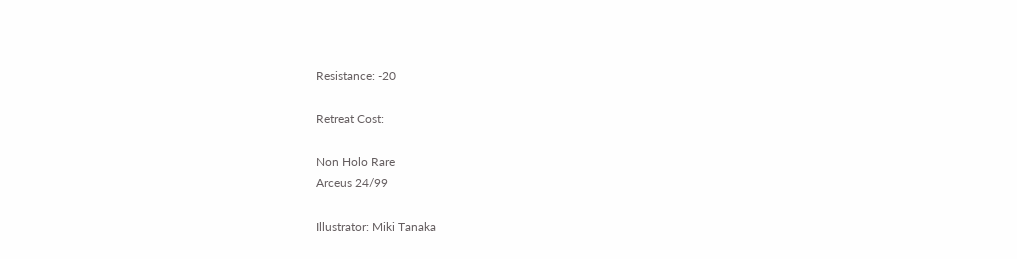Resistance: -20

Retreat Cost:

Non Holo Rare
Arceus 24/99

Illustrator: Miki Tanaka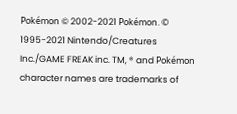Pokémon © 2002-2021 Pokémon. © 1995-2021 Nintendo/Creatures Inc./GAME FREAK inc. TM, ® and Pokémon character names are trademarks of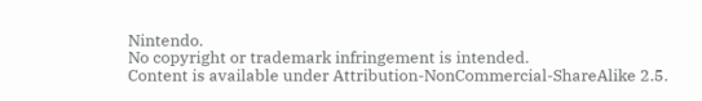Nintendo.
No copyright or trademark infringement is intended.
Content is available under Attribution-NonCommercial-ShareAlike 2.5.